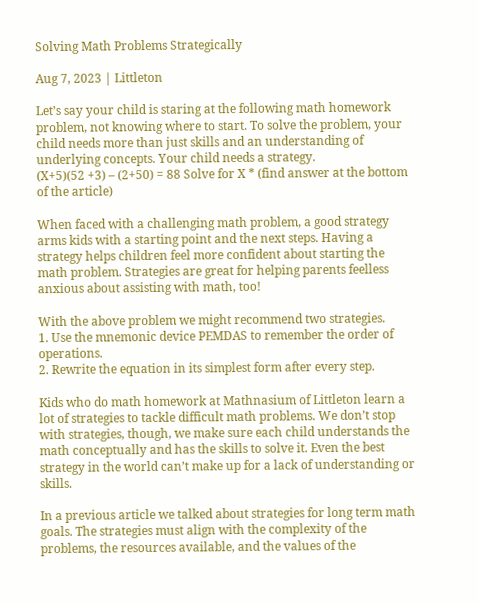Solving Math Problems Strategically

Aug 7, 2023 | Littleton

Let’s say your child is staring at the following math homework problem, not knowing where to start. To solve the problem, your child needs more than just skills and an understanding of underlying concepts. Your child needs a strategy.
(X+5)(52 +3) – (2+50) = 88 Solve for X * (find answer at the bottom of the article)

When faced with a challenging math problem, a good strategy arms kids with a starting point and the next steps. Having a strategy helps children feel more confident about starting the math problem. Strategies are great for helping parents feelless anxious about assisting with math, too!

With the above problem we might recommend two strategies.
1. Use the mnemonic device PEMDAS to remember the order of operations.
2. Rewrite the equation in its simplest form after every step.

Kids who do math homework at Mathnasium of Littleton learn a lot of strategies to tackle difficult math problems. We don’t stop with strategies, though, we make sure each child understands the math conceptually and has the skills to solve it. Even the best strategy in the world can’t make up for a lack of understanding or skills.

In a previous article we talked about strategies for long term math goals. The strategies must align with the complexity of the problems, the resources available, and the values of the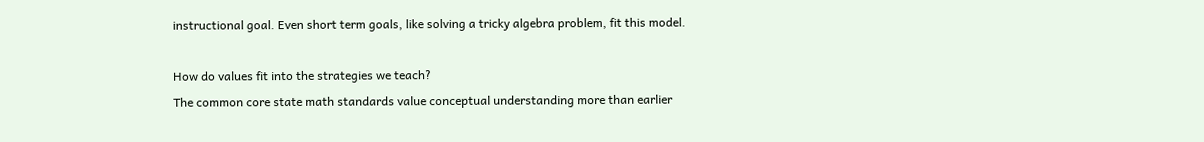instructional goal. Even short term goals, like solving a tricky algebra problem, fit this model.

How do values fit into the strategies we teach?
The common core state math standards value conceptual understanding more than earlier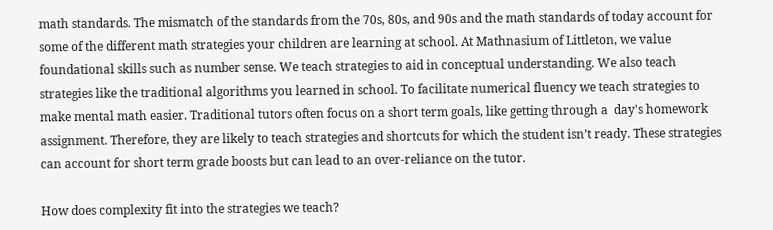math standards. The mismatch of the standards from the 70s, 80s, and 90s and the math standards of today account for some of the different math strategies your children are learning at school. At Mathnasium of Littleton, we value foundational skills such as number sense. We teach strategies to aid in conceptual understanding. We also teach strategies like the traditional algorithms you learned in school. To facilitate numerical fluency we teach strategies to make mental math easier. Traditional tutors often focus on a short term goals, like getting through a  day's homework assignment. Therefore, they are likely to teach strategies and shortcuts for which the student isn’t ready. These strategies can account for short term grade boosts but can lead to an over-reliance on the tutor.

How does complexity fit into the strategies we teach?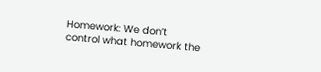Homework: We don’t control what homework the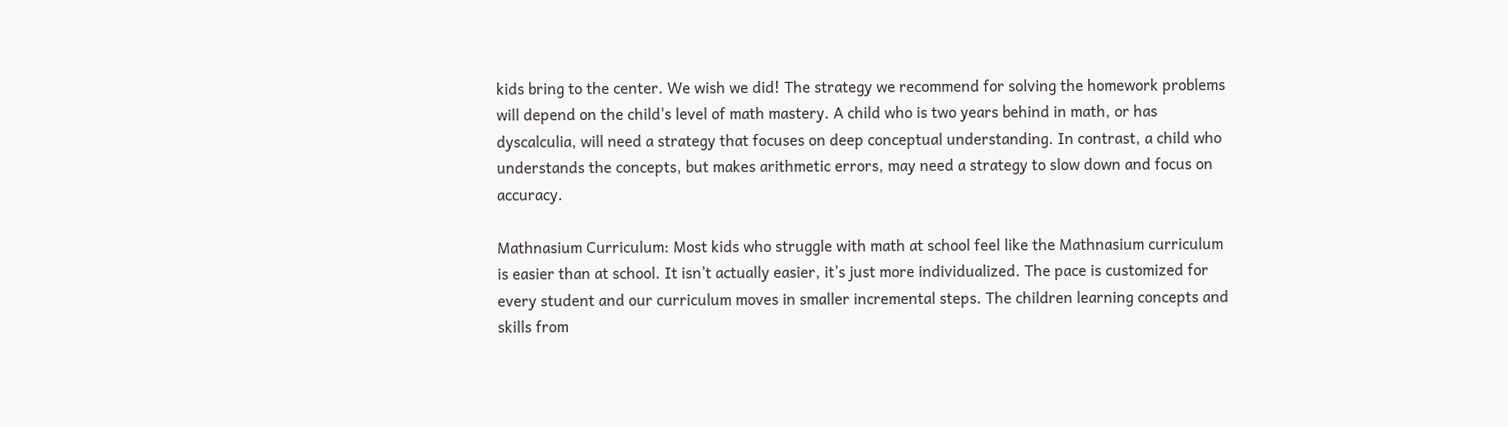kids bring to the center. We wish we did! The strategy we recommend for solving the homework problems will depend on the child's level of math mastery. A child who is two years behind in math, or has dyscalculia, will need a strategy that focuses on deep conceptual understanding. In contrast, a child who understands the concepts, but makes arithmetic errors, may need a strategy to slow down and focus on accuracy.

Mathnasium Curriculum: Most kids who struggle with math at school feel like the Mathnasium curriculum is easier than at school. It isn’t actually easier, it’s just more individualized. The pace is customized for every student and our curriculum moves in smaller incremental steps. The children learning concepts and skills from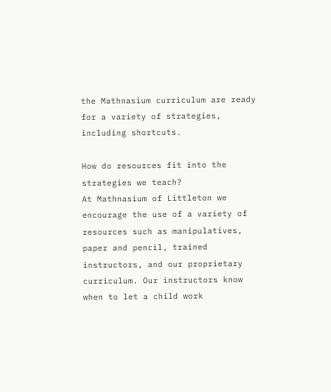the Mathnasium curriculum are ready for a variety of strategies, including shortcuts.

How do resources fit into the strategies we teach?
At Mathnasium of Littleton we encourage the use of a variety of resources such as manipulatives, paper and pencil, trained instructors, and our proprietary curriculum. Our instructors know when to let a child work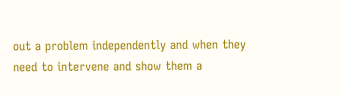out a problem independently and when they need to intervene and show them a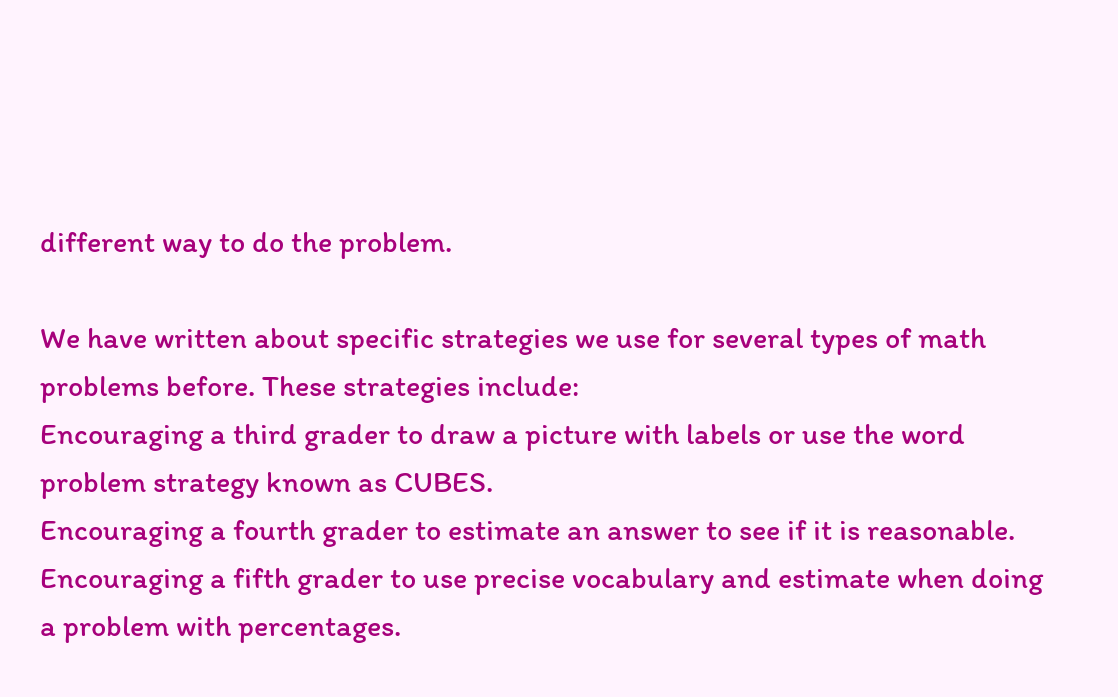different way to do the problem.

We have written about specific strategies we use for several types of math problems before. These strategies include:
Encouraging a third grader to draw a picture with labels or use the word problem strategy known as CUBES.
Encouraging a fourth grader to estimate an answer to see if it is reasonable.
Encouraging a fifth grader to use precise vocabulary and estimate when doing a problem with percentages.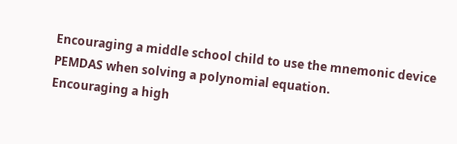Encouraging a middle school child to use the mnemonic device PEMDAS when solving a polynomial equation.
Encouraging a high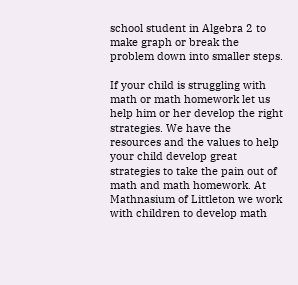school student in Algebra 2 to make graph or break the problem down into smaller steps.

If your child is struggling with math or math homework let us help him or her develop the right strategies. We have the resources and the values to help your child develop great strategies to take the pain out of math and math homework. At Mathnasium of Littleton we work with children to develop math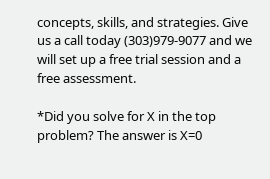concepts, skills, and strategies. Give us a call today (303)979-9077 and we will set up a free trial session and a free assessment.

*Did you solve for X in the top problem? The answer is X=0